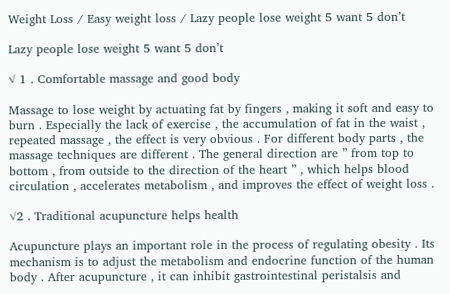Weight Loss / Easy weight loss / Lazy people lose weight 5 want 5 don’t

Lazy people lose weight 5 want 5 don’t

√ 1 . Comfortable massage and good body

Massage to lose weight by actuating fat by fingers , making it soft and easy to burn . Especially the lack of exercise , the accumulation of fat in the waist , repeated massage , the effect is very obvious . For different body parts , the massage techniques are different . The general direction are ” from top to bottom , from outside to the direction of the heart ” , which helps blood circulation , accelerates metabolism , and improves the effect of weight loss .

√2 . Traditional acupuncture helps health

Acupuncture plays an important role in the process of regulating obesity . Its mechanism is to adjust the metabolism and endocrine function of the human body . After acupuncture , it can inhibit gastrointestinal peristalsis and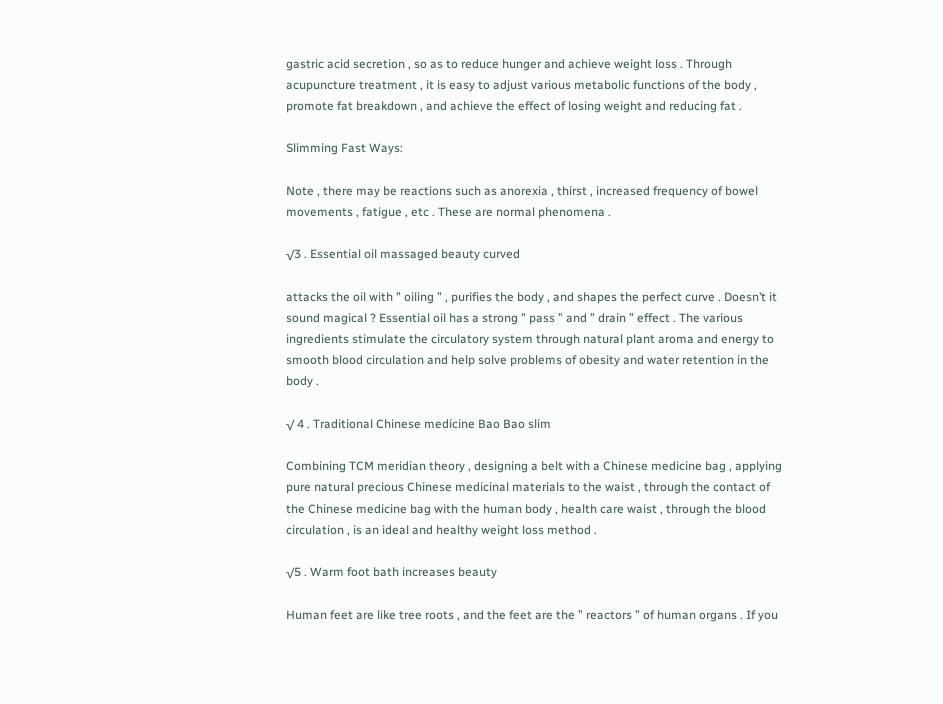gastric acid secretion , so as to reduce hunger and achieve weight loss . Through acupuncture treatment , it is easy to adjust various metabolic functions of the body , promote fat breakdown , and achieve the effect of losing weight and reducing fat .

Slimming Fast Ways:

Note , there may be reactions such as anorexia , thirst , increased frequency of bowel movements , fatigue , etc . These are normal phenomena .

√3 . Essential oil massaged beauty curved

attacks the oil with ” oiling ” , purifies the body , and shapes the perfect curve . Doesn’t it sound magical ? Essential oil has a strong ” pass ” and ” drain ” effect . The various ingredients stimulate the circulatory system through natural plant aroma and energy to smooth blood circulation and help solve problems of obesity and water retention in the body .

√ 4 . Traditional Chinese medicine Bao Bao slim

Combining TCM meridian theory , designing a belt with a Chinese medicine bag , applying pure natural precious Chinese medicinal materials to the waist , through the contact of the Chinese medicine bag with the human body , health care waist , through the blood circulation , is an ideal and healthy weight loss method .

√5 . Warm foot bath increases beauty

Human feet are like tree roots , and the feet are the ” reactors ” of human organs . If you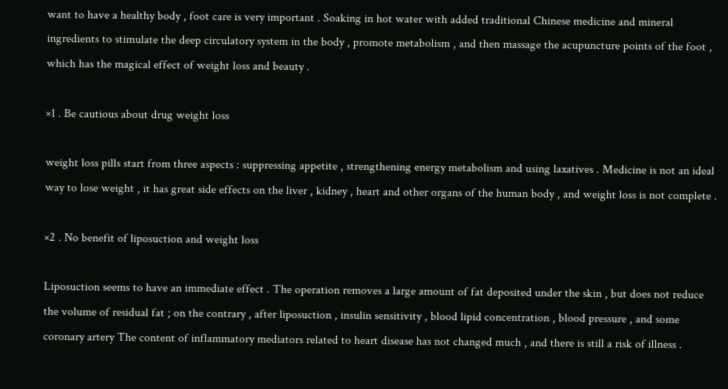want to have a healthy body , foot care is very important . Soaking in hot water with added traditional Chinese medicine and mineral ingredients to stimulate the deep circulatory system in the body , promote metabolism , and then massage the acupuncture points of the foot , which has the magical effect of weight loss and beauty .

×1 . Be cautious about drug weight loss

weight loss pills start from three aspects : suppressing appetite , strengthening energy metabolism and using laxatives . Medicine is not an ideal way to lose weight , it has great side effects on the liver , kidney , heart and other organs of the human body , and weight loss is not complete .

×2 . No benefit of liposuction and weight loss

Liposuction seems to have an immediate effect . The operation removes a large amount of fat deposited under the skin , but does not reduce the volume of residual fat ; on the contrary , after liposuction , insulin sensitivity , blood lipid concentration , blood pressure , and some coronary artery The content of inflammatory mediators related to heart disease has not changed much , and there is still a risk of illness .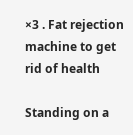×3 . Fat rejection machine to get rid of health

Standing on a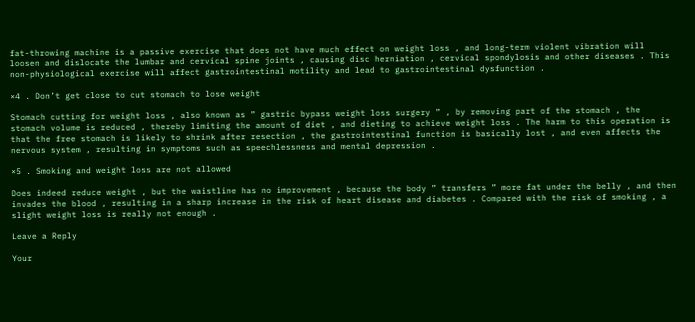fat-throwing machine is a passive exercise that does not have much effect on weight loss , and long-term violent vibration will loosen and dislocate the lumbar and cervical spine joints , causing disc herniation , cervical spondylosis and other diseases . This non-physiological exercise will affect gastrointestinal motility and lead to gastrointestinal dysfunction .

×4 . Don’t get close to cut stomach to lose weight

Stomach cutting for weight loss , also known as ” gastric bypass weight loss surgery ” , by removing part of the stomach , the stomach volume is reduced , thereby limiting the amount of diet , and dieting to achieve weight loss . The harm to this operation is that the free stomach is likely to shrink after resection , the gastrointestinal function is basically lost , and even affects the nervous system , resulting in symptoms such as speechlessness and mental depression .

×5 . Smoking and weight loss are not allowed

Does indeed reduce weight , but the waistline has no improvement , because the body ” transfers ” more fat under the belly , and then invades the blood , resulting in a sharp increase in the risk of heart disease and diabetes . Compared with the risk of smoking , a slight weight loss is really not enough .

Leave a Reply

Your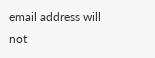email address will not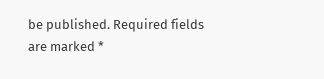be published. Required fields are marked *